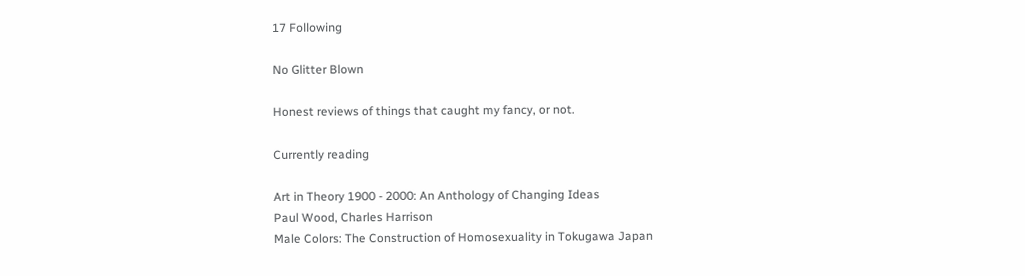17 Following

No Glitter Blown

Honest reviews of things that caught my fancy, or not.

Currently reading

Art in Theory 1900 - 2000: An Anthology of Changing Ideas
Paul Wood, Charles Harrison
Male Colors: The Construction of Homosexuality in Tokugawa Japan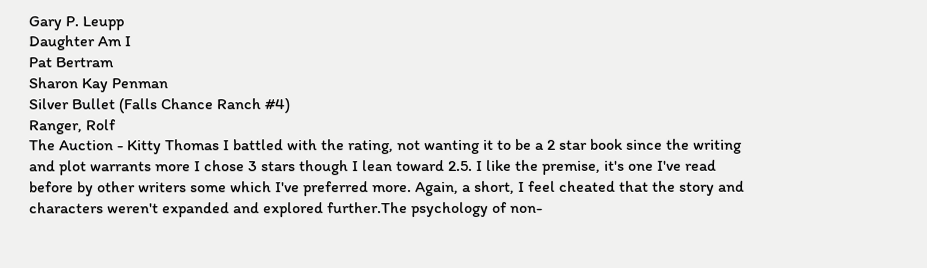Gary P. Leupp
Daughter Am I
Pat Bertram
Sharon Kay Penman
Silver Bullet (Falls Chance Ranch #4)
Ranger, Rolf
The Auction - Kitty Thomas I battled with the rating, not wanting it to be a 2 star book since the writing and plot warrants more I chose 3 stars though I lean toward 2.5. I like the premise, it's one I've read before by other writers some which I've preferred more. Again, a short, I feel cheated that the story and characters weren't expanded and explored further.The psychology of non-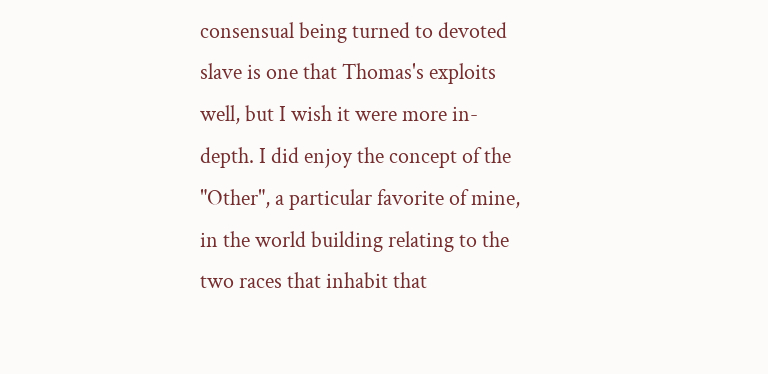consensual being turned to devoted slave is one that Thomas's exploits well, but I wish it were more in-depth. I did enjoy the concept of the "Other", a particular favorite of mine, in the world building relating to the two races that inhabit that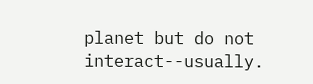planet but do not interact--usually.